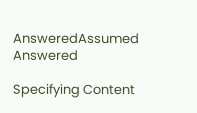AnsweredAssumed Answered

Specifying Content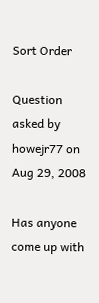Sort Order

Question asked by howejr77 on Aug 29, 2008

Has anyone come up with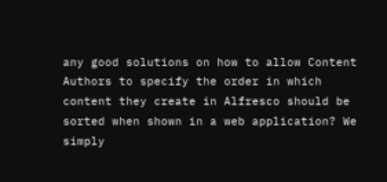any good solutions on how to allow Content Authors to specify the order in which content they create in Alfresco should be sorted when shown in a web application? We simply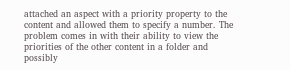attached an aspect with a priority property to the content and allowed them to specify a number. The problem comes in with their ability to view the priorities of the other content in a folder and possibly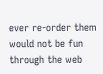ever re-order them would not be fun through the web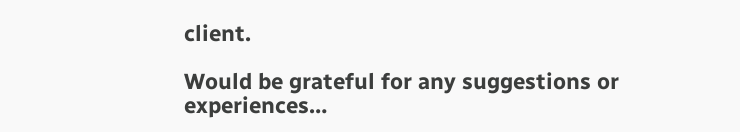client.

Would be grateful for any suggestions or experiences…